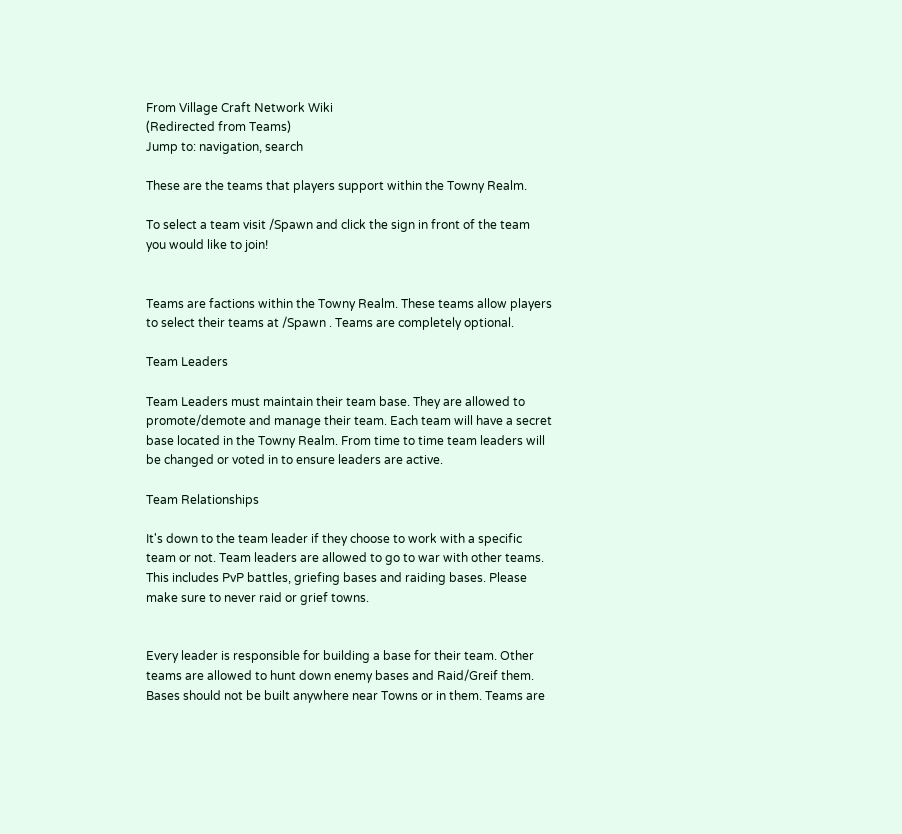From Village Craft Network Wiki
(Redirected from Teams)
Jump to: navigation, search

These are the teams that players support within the Towny Realm.

To select a team visit /Spawn and click the sign in front of the team you would like to join!


Teams are factions within the Towny Realm. These teams allow players to select their teams at /Spawn . Teams are completely optional.

Team Leaders

Team Leaders must maintain their team base. They are allowed to promote/demote and manage their team. Each team will have a secret base located in the Towny Realm. From time to time team leaders will be changed or voted in to ensure leaders are active.

Team Relationships

It's down to the team leader if they choose to work with a specific team or not. Team leaders are allowed to go to war with other teams. This includes PvP battles, griefing bases and raiding bases. Please make sure to never raid or grief towns.


Every leader is responsible for building a base for their team. Other teams are allowed to hunt down enemy bases and Raid/Greif them. Bases should not be built anywhere near Towns or in them. Teams are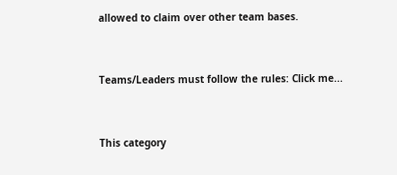allowed to claim over other team bases.


Teams/Leaders must follow the rules: Click me...


This category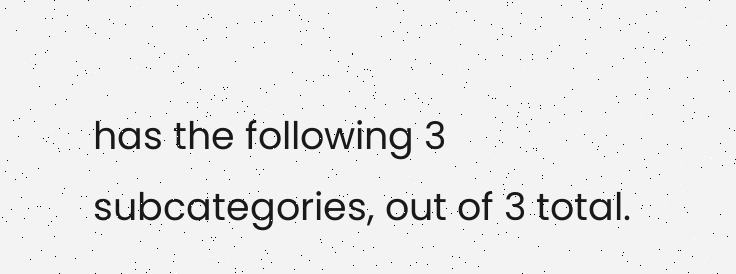has the following 3 subcategories, out of 3 total.